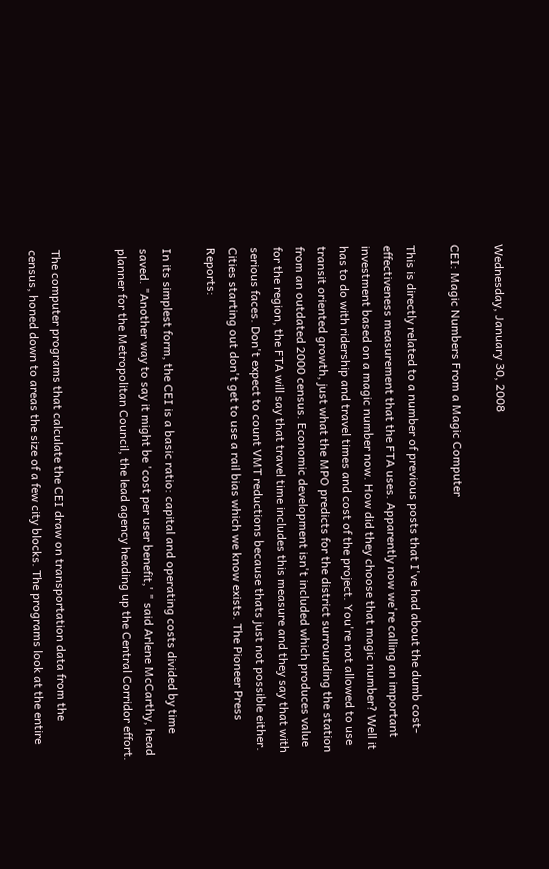Wednesday, January 30, 2008

CEI: Magic Numbers From a Magic Computer

This is directly related to a number of previous posts that I've had about the dumb cost-effectiveness measurement that the FTA uses. Apparently now we're calling an important investment based on a magic number now. How did they choose that magic number? Well it has to do with ridership and travel times and cost of the project. You're not allowed to use transit oriented growth, just what the MPO predicts for the district surrounding the station from an outdated 2000 census. Economic development isn't included which produces value for the region, the FTA will say that travel time includes this measure and they say that with serious faces. Don't expect to count VMT reductions because thats just not possible either. Cities starting out don't get to use a rail bias which we know exists. The Pioneer Press Reports:

In its simplest form, the CEI is a basic ratio: capital and operating costs divided by time saved. "Another way to say it might be 'cost per user benefit,' " said Arlene McCarthy, head planner for the Metropolitan Council, the lead agency heading up the Central Corridor effort.


The computer programs that calculate the CEI draw on transportation data from the census, honed down to areas the size of a few city blocks. The programs look at the entire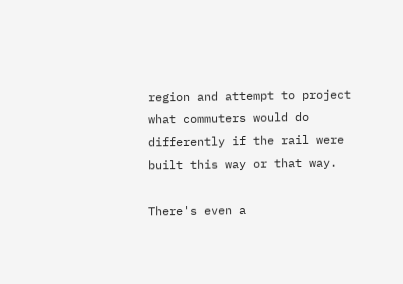region and attempt to project what commuters would do differently if the rail were built this way or that way.

There's even a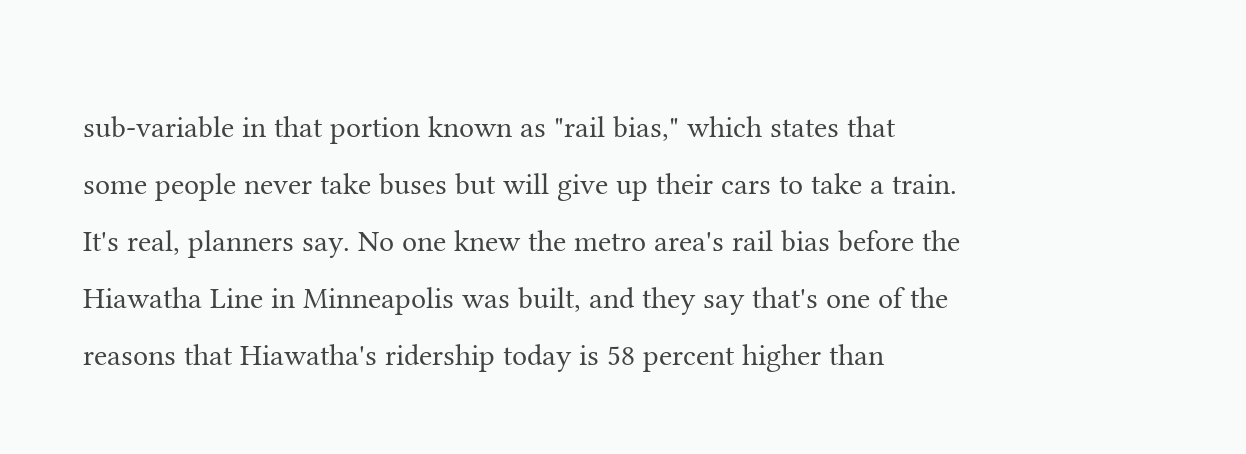sub-variable in that portion known as "rail bias," which states that some people never take buses but will give up their cars to take a train. It's real, planners say. No one knew the metro area's rail bias before the Hiawatha Line in Minneapolis was built, and they say that's one of the reasons that Hiawatha's ridership today is 58 percent higher than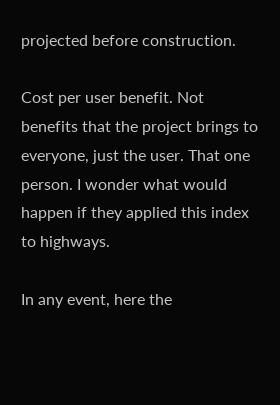projected before construction.

Cost per user benefit. Not benefits that the project brings to everyone, just the user. That one person. I wonder what would happen if they applied this index to highways.

In any event, here the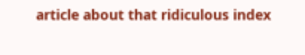article about that ridiculous index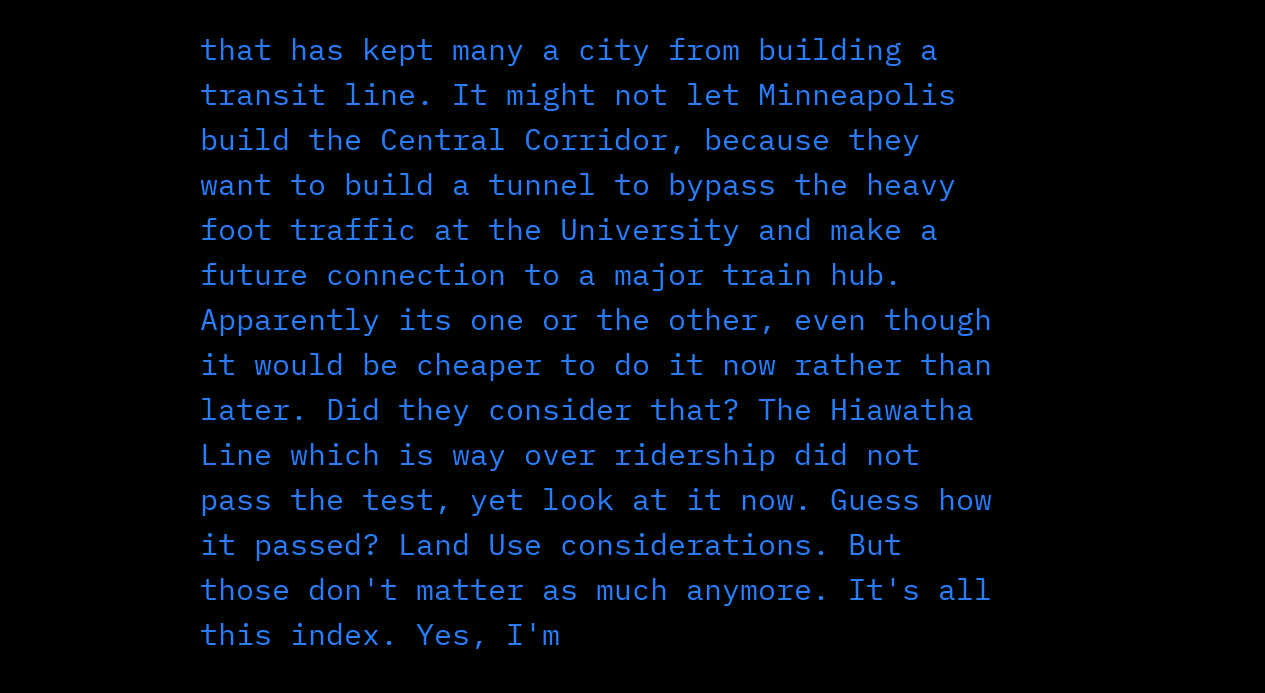that has kept many a city from building a transit line. It might not let Minneapolis build the Central Corridor, because they want to build a tunnel to bypass the heavy foot traffic at the University and make a future connection to a major train hub. Apparently its one or the other, even though it would be cheaper to do it now rather than later. Did they consider that? The Hiawatha Line which is way over ridership did not pass the test, yet look at it now. Guess how it passed? Land Use considerations. But those don't matter as much anymore. It's all this index. Yes, I'm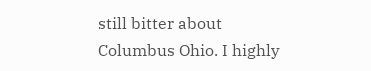still bitter about Columbus Ohio. I highly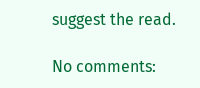suggest the read.

No comments: